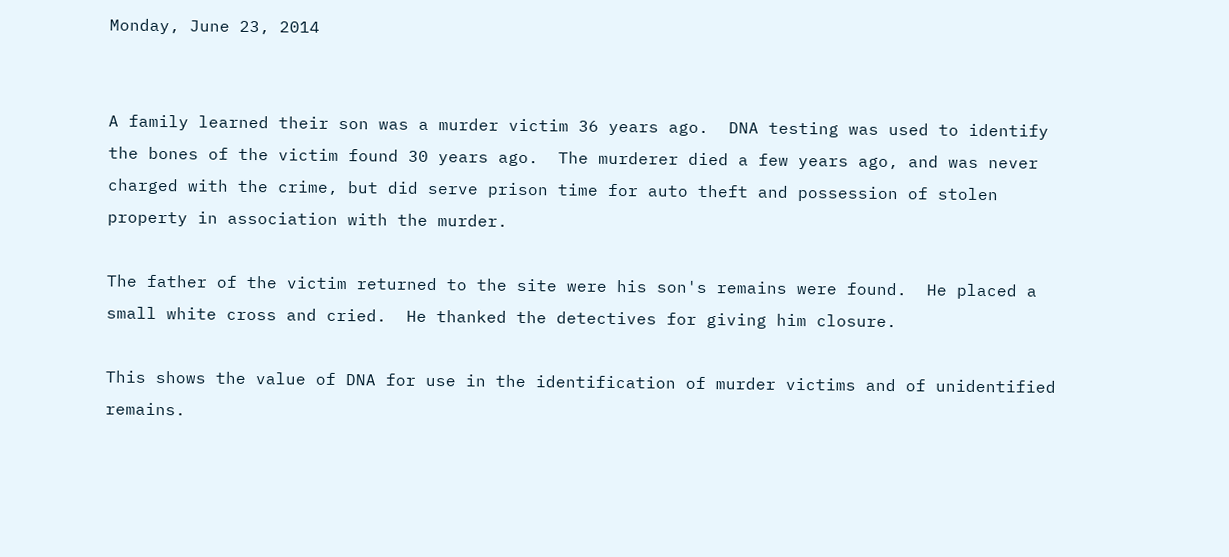Monday, June 23, 2014


A family learned their son was a murder victim 36 years ago.  DNA testing was used to identify the bones of the victim found 30 years ago.  The murderer died a few years ago, and was never charged with the crime, but did serve prison time for auto theft and possession of stolen property in association with the murder.

The father of the victim returned to the site were his son's remains were found.  He placed a small white cross and cried.  He thanked the detectives for giving him closure.

This shows the value of DNA for use in the identification of murder victims and of unidentified remains.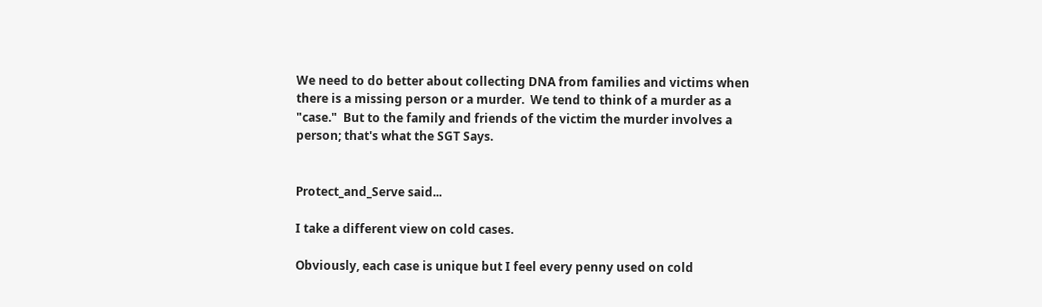We need to do better about collecting DNA from families and victims when there is a missing person or a murder.  We tend to think of a murder as a "case."  But to the family and friends of the victim the murder involves a person; that's what the SGT Says.


Protect_and_Serve said...

I take a different view on cold cases.

Obviously, each case is unique but I feel every penny used on cold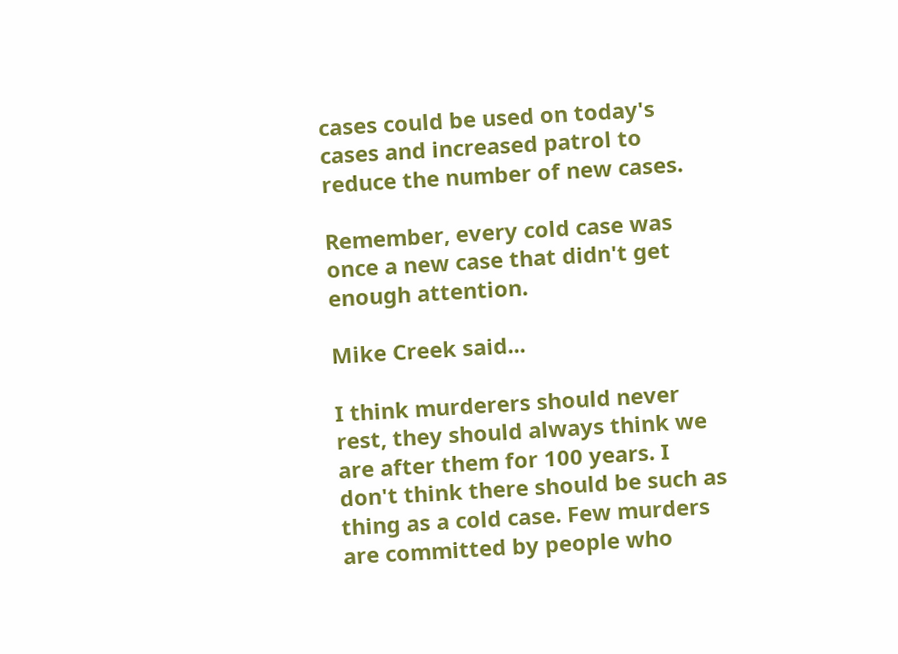cases could be used on today's cases and increased patrol to reduce the number of new cases.

Remember, every cold case was once a new case that didn't get enough attention.

Mike Creek said...

I think murderers should never rest, they should always think we are after them for 100 years. I don't think there should be such as thing as a cold case. Few murders are committed by people who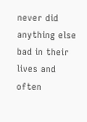never did anything else bad in their lives and often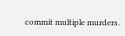commit multiple murders.